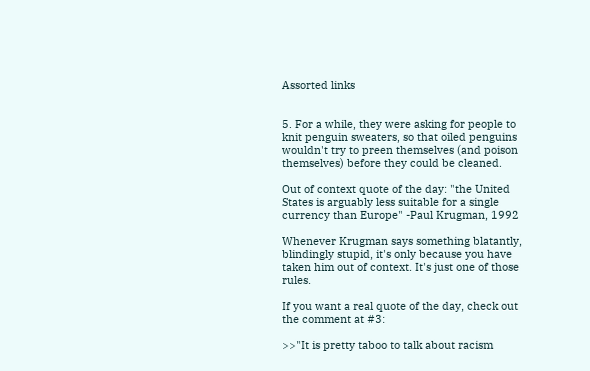Assorted links


5. For a while, they were asking for people to knit penguin sweaters, so that oiled penguins wouldn't try to preen themselves (and poison themselves) before they could be cleaned.

Out of context quote of the day: "the United States is arguably less suitable for a single currency than Europe" -Paul Krugman, 1992

Whenever Krugman says something blatantly, blindingly stupid, it's only because you have taken him out of context. It's just one of those rules.

If you want a real quote of the day, check out the comment at #3:

>>"It is pretty taboo to talk about racism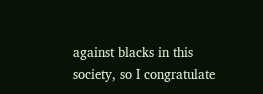against blacks in this society, so I congratulate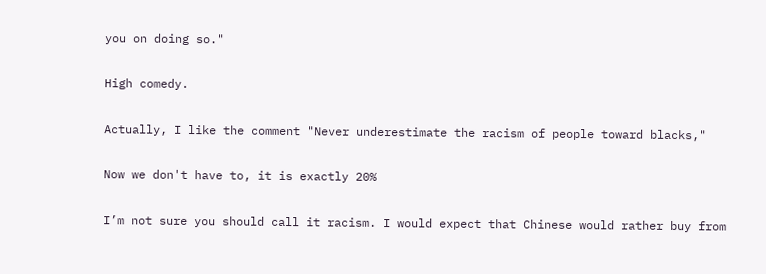you on doing so."

High comedy.

Actually, I like the comment "Never underestimate the racism of people toward blacks,"

Now we don't have to, it is exactly 20%

I’m not sure you should call it racism. I would expect that Chinese would rather buy from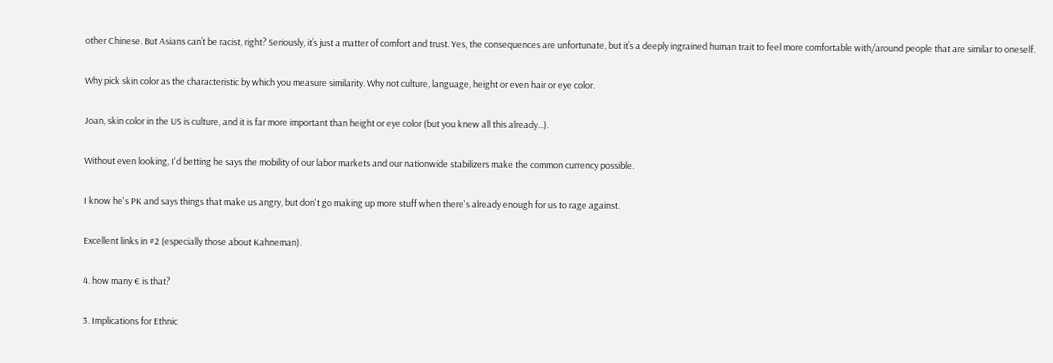other Chinese. But Asians can’t be racist, right? Seriously, it’s just a matter of comfort and trust. Yes, the consequences are unfortunate, but it’s a deeply ingrained human trait to feel more comfortable with/around people that are similar to oneself.

Why pick skin color as the characteristic by which you measure similarity. Why not culture, language, height or even hair or eye color.

Joan, skin color in the US is culture, and it is far more important than height or eye color (but you knew all this already...).

Without even looking, I'd betting he says the mobility of our labor markets and our nationwide stabilizers make the common currency possible.

I know he's PK and says things that make us angry, but don't go making up more stuff when there's already enough for us to rage against.

Excellent links in #2 (especially those about Kahneman).

4. how many € is that?

3. Implications for Ethnic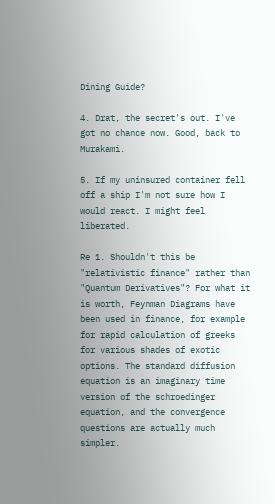Dining Guide?

4. Drat, the secret's out. I've got no chance now. Good, back to Murakami.

5. If my uninsured container fell off a ship I'm not sure how I would react. I might feel liberated.

Re 1. Shouldn't this be "relativistic finance" rather than "Quantum Derivatives"? For what it is worth, Feynman Diagrams have been used in finance, for example for rapid calculation of greeks for various shades of exotic options. The standard diffusion equation is an imaginary time version of the schroedinger equation, and the convergence questions are actually much simpler.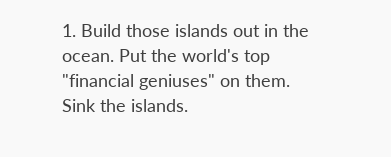1. Build those islands out in the ocean. Put the world's top "financial geniuses" on them. Sink the islands.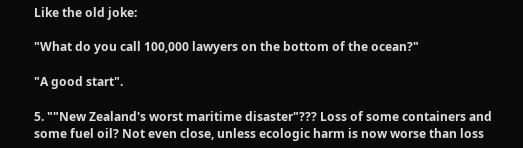Like the old joke:

"What do you call 100,000 lawyers on the bottom of the ocean?"

"A good start".

5. ""New Zealand's worst maritime disaster"??? Loss of some containers and some fuel oil? Not even close, unless ecologic harm is now worse than loss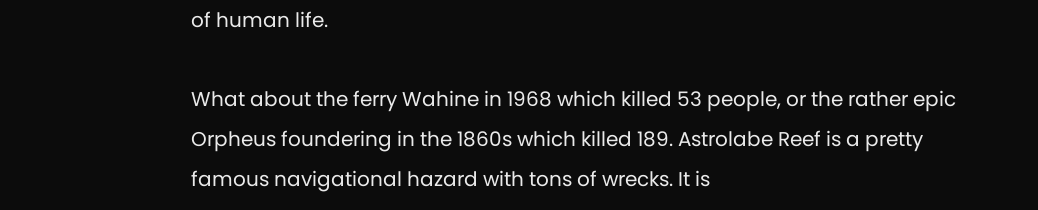of human life.

What about the ferry Wahine in 1968 which killed 53 people, or the rather epic Orpheus foundering in the 1860s which killed 189. Astrolabe Reef is a pretty famous navigational hazard with tons of wrecks. It is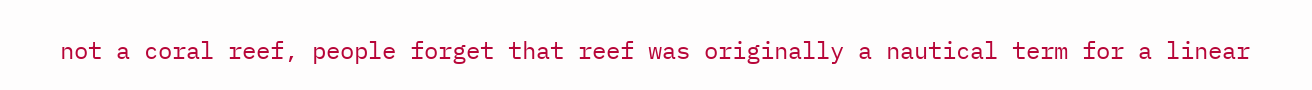not a coral reef, people forget that reef was originally a nautical term for a linear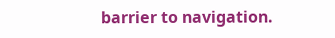barrier to navigation.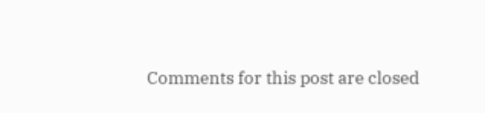Comments for this post are closed